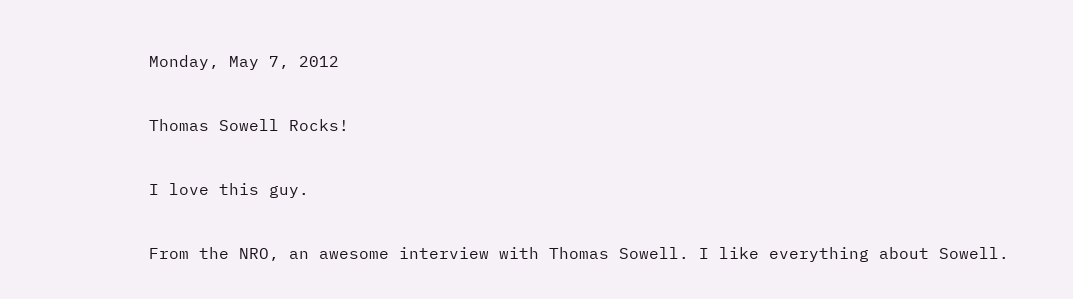Monday, May 7, 2012

Thomas Sowell Rocks!

I love this guy.

From the NRO, an awesome interview with Thomas Sowell. I like everything about Sowell.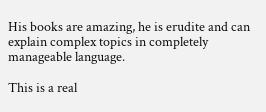His books are amazing, he is erudite and can explain complex topics in completely manageable language.

This is a real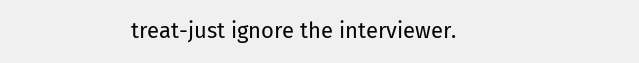treat-just ignore the interviewer.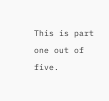This is part one out of five.